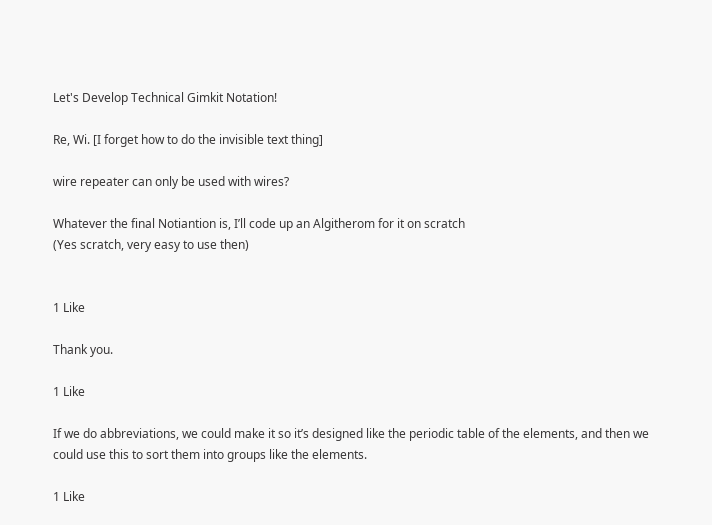Let's Develop Technical Gimkit Notation!

Re, Wi. [I forget how to do the invisible text thing]

wire repeater can only be used with wires?

Whatever the final Notiantion is, I’ll code up an Algitherom for it on scratch
(Yes scratch, very easy to use then)


1 Like

Thank you.

1 Like

If we do abbreviations, we could make it so it’s designed like the periodic table of the elements, and then we could use this to sort them into groups like the elements.

1 Like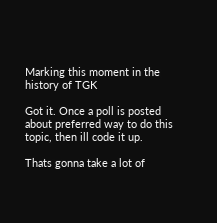Marking this moment in the history of TGK

Got it. Once a poll is posted about preferred way to do this topic, then ill code it up.

Thats gonna take a lot of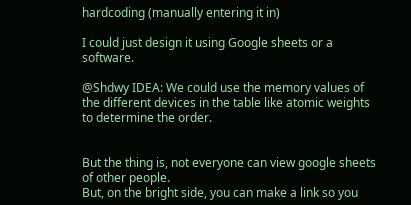hardcoding (manually entering it in)

I could just design it using Google sheets or a software.

@Shdwy IDEA: We could use the memory values of the different devices in the table like atomic weights to determine the order.


But the thing is, not everyone can view google sheets of other people.
But, on the bright side, you can make a link so you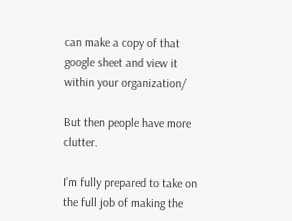can make a copy of that google sheet and view it within your organization/

But then people have more clutter.

I’m fully prepared to take on the full job of making the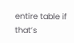entire table if that’s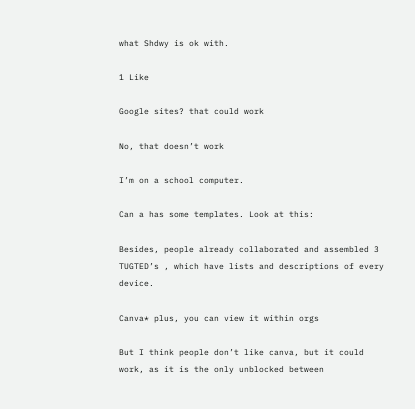what Shdwy is ok with.

1 Like

Google sites? that could work

No, that doesn’t work

I’m on a school computer.

Can a has some templates. Look at this:

Besides, people already collaborated and assembled 3 TUGTED’s , which have lists and descriptions of every device.

Canva* plus, you can view it within orgs

But I think people don’t like canva, but it could work, as it is the only unblocked between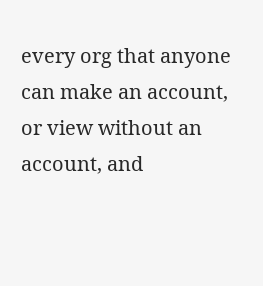every org that anyone can make an account, or view without an account, and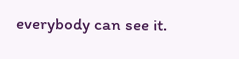everybody can see it.